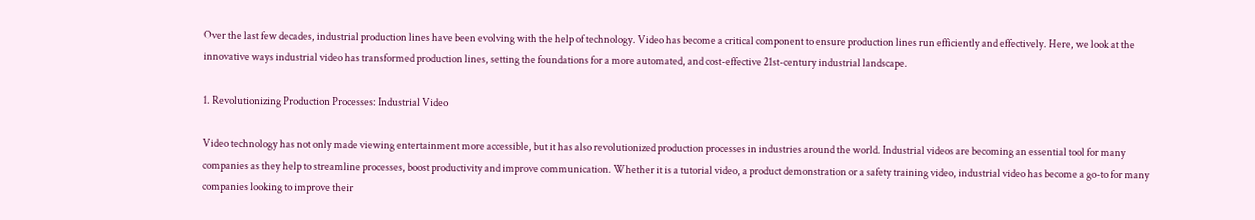Over the last few decades, industrial production lines have been evolving with the help of technology. Video has become a critical component to ensure production lines run efficiently and effectively. Here, we look at the innovative ways industrial video has transformed production lines, setting the foundations for a more automated, and cost-effective 21st-century industrial landscape.

1. Revolutionizing Production Processes: Industrial Video

Video technology has not only made viewing entertainment more accessible, but it has also revolutionized production processes in industries around the world. Industrial videos are becoming an essential tool for many companies as they help to streamline processes, boost productivity and improve communication. Whether it is a tutorial video, a product demonstration or a safety training video, industrial video has become a go-to for many companies looking to improve their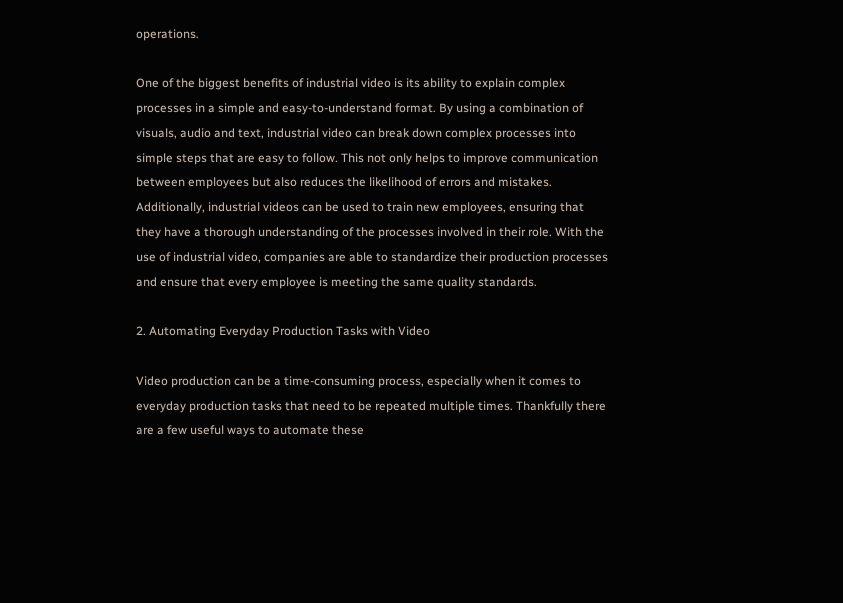operations.

One of the biggest benefits of industrial video is its ability to explain complex processes in a simple and easy-to-understand format. By using a combination of visuals, audio and text, industrial video can break down complex processes into simple steps that are easy to follow. This not only helps to improve communication between employees but also reduces the likelihood of errors and mistakes. Additionally, industrial videos can be used to train new employees, ensuring that they have a thorough understanding of the processes involved in their role. With the use of industrial video, companies are able to standardize their production processes and ensure that every employee is meeting the same quality standards.

2. Automating Everyday Production Tasks with Video

Video production can be a time-consuming process, especially when it comes to everyday production tasks that need to be repeated multiple times. Thankfully there are a few useful ways to automate these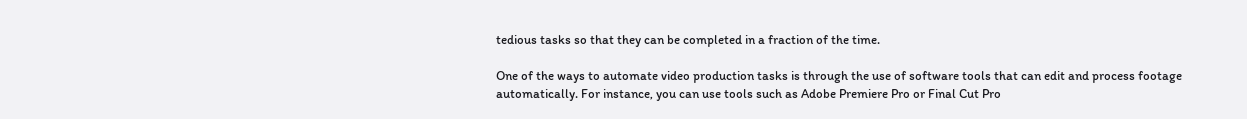tedious tasks so that they can be completed in a fraction of the time.

One of the ways to automate video production tasks is through the use of software tools that can edit and process footage automatically. For instance, you can use tools such as Adobe Premiere Pro or Final Cut Pro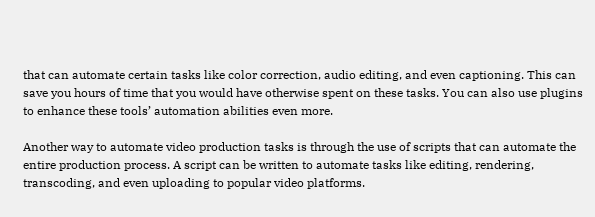that can automate certain tasks like color correction, audio editing, and even captioning. This can save you hours of time that you would have otherwise spent on these tasks. You can also use plugins to enhance these tools’ automation abilities even more.

Another way to automate video production tasks is through the use of scripts that can automate the entire production process. A script can be written to automate tasks like editing, rendering, transcoding, and even uploading to popular video platforms.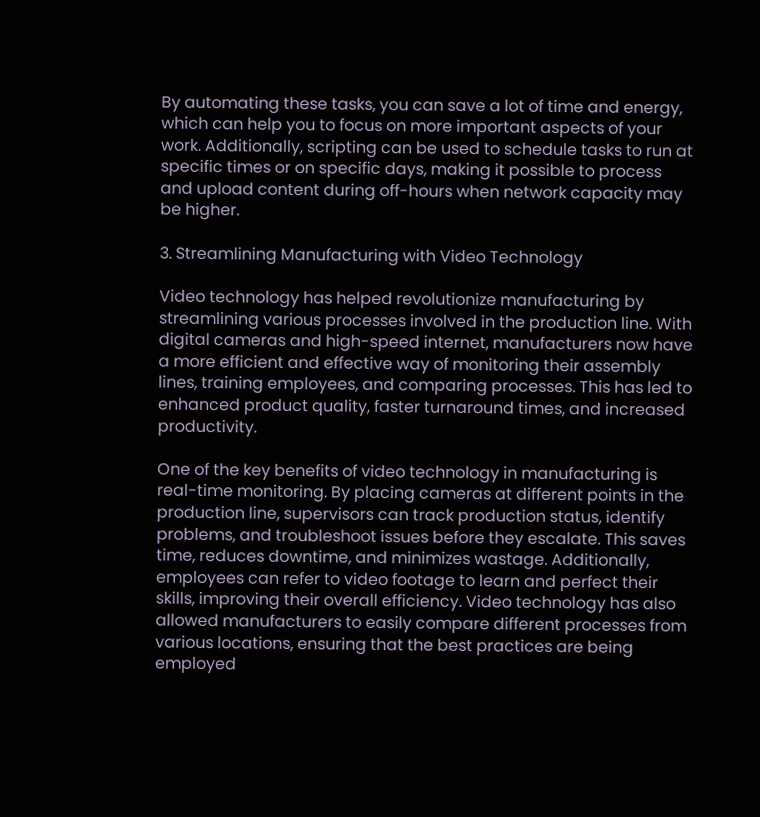By automating these tasks, you can save a lot of time and energy, which can help you to focus on more important aspects of your work. Additionally, scripting can be used to schedule tasks to run at specific times or on specific days, making it possible to process and upload content during off-hours when network capacity may be higher.

3. Streamlining Manufacturing with Video Technology

Video technology has helped revolutionize manufacturing by streamlining various processes involved in the production line. With digital cameras and high-speed internet, manufacturers now have a more efficient and effective way of monitoring their assembly lines, training employees, and comparing processes. This has led to enhanced product quality, faster turnaround times, and increased productivity.

One of the key benefits of video technology in manufacturing is real-time monitoring. By placing cameras at different points in the production line, supervisors can track production status, identify problems, and troubleshoot issues before they escalate. This saves time, reduces downtime, and minimizes wastage. Additionally, employees can refer to video footage to learn and perfect their skills, improving their overall efficiency. Video technology has also allowed manufacturers to easily compare different processes from various locations, ensuring that the best practices are being employed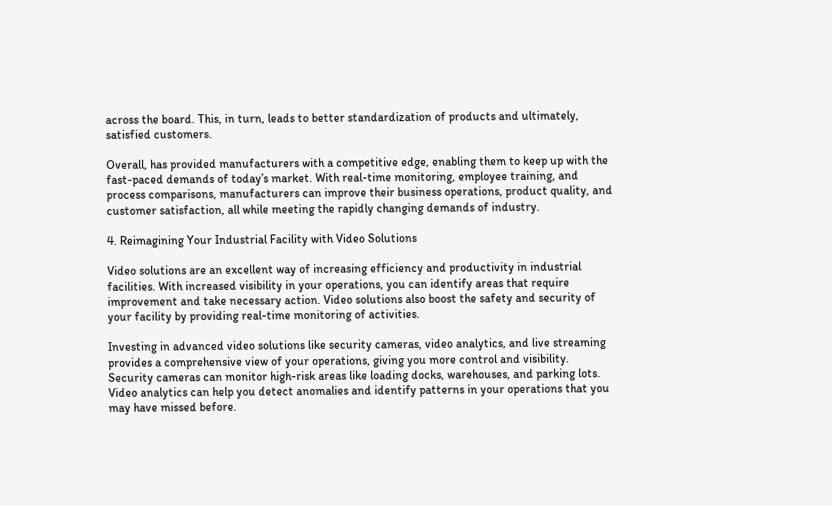across the board. This, in turn, leads to better standardization of products and ultimately, satisfied customers.

Overall, has provided manufacturers with a competitive edge, enabling them to keep up with the fast-paced demands of today’s market. With real-time monitoring, employee training, and process comparisons, manufacturers can improve their business operations, product quality, and customer satisfaction, all while meeting the rapidly changing demands of industry.

4. Reimagining Your Industrial Facility with Video Solutions

Video solutions are an excellent way of increasing efficiency and productivity in industrial facilities. With increased visibility in your operations, you can identify areas that require improvement and take necessary action. Video solutions also boost the safety and security of your facility by providing real-time monitoring of activities.

Investing in advanced video solutions like security cameras, video analytics, and live streaming provides a comprehensive view of your operations, giving you more control and visibility. Security cameras can monitor high-risk areas like loading docks, warehouses, and parking lots. Video analytics can help you detect anomalies and identify patterns in your operations that you may have missed before.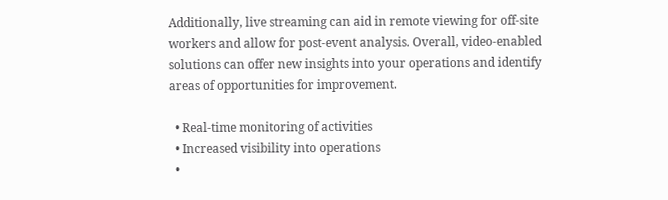Additionally, live streaming can aid in remote viewing for off-site workers and allow for post-event analysis. Overall, video-enabled solutions can offer new insights into your operations and identify areas of opportunities for improvement.

  • Real-time monitoring of activities
  • Increased visibility into operations
  •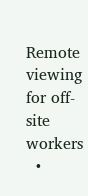Remote viewing for off-site workers
  •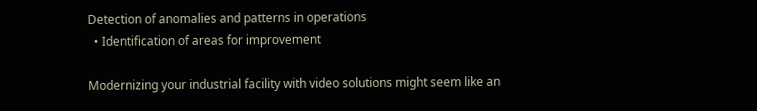Detection of anomalies and patterns in operations
  • Identification of areas for improvement

Modernizing your industrial facility with video solutions might seem like an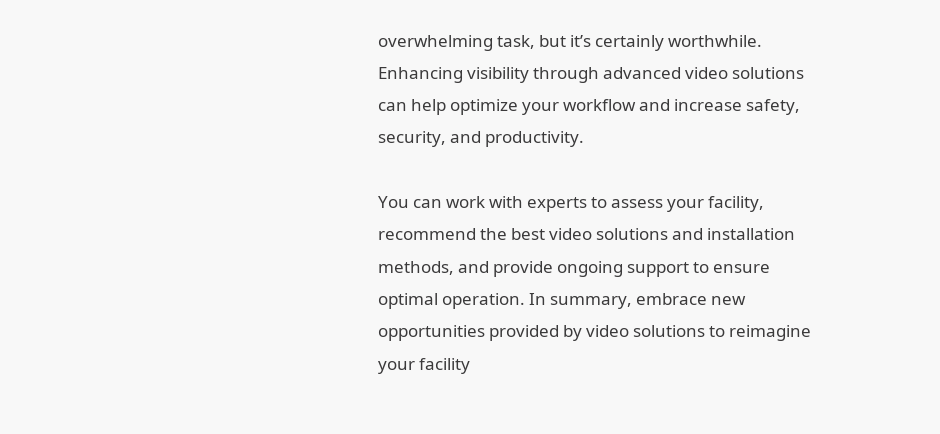overwhelming task, but it’s certainly worthwhile. Enhancing visibility through advanced video solutions can help optimize your workflow and increase safety, security, and productivity.

You can work with experts to assess your facility, recommend the best video solutions and installation methods, and provide ongoing support to ensure optimal operation. In summary, embrace new opportunities provided by video solutions to reimagine your facility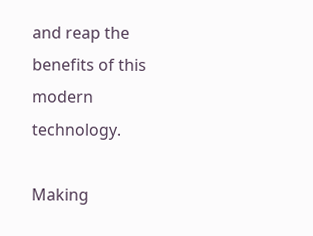and reap the benefits of this modern technology.

Making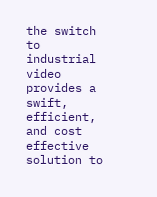the switch to industrial video provides a swift, efficient, and cost effective solution to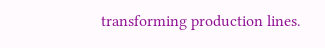transforming production lines.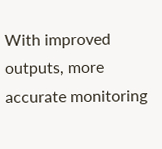With improved outputs, more accurate monitoring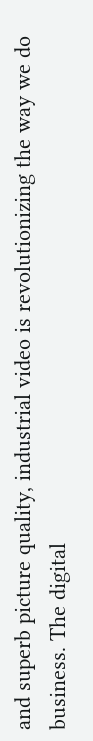and superb picture quality, industrial video is revolutionizing the way we do business. The digital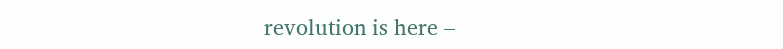revolution is here –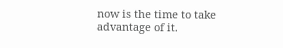now is the time to take advantage of it.